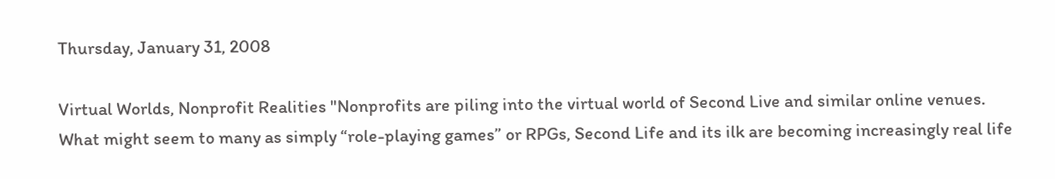Thursday, January 31, 2008

Virtual Worlds, Nonprofit Realities "Nonprofits are piling into the virtual world of Second Live and similar online venues. What might seem to many as simply “role-playing games” or RPGs, Second Life and its ilk are becoming increasingly real life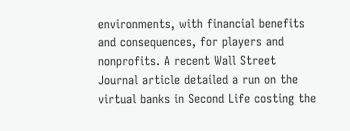environments, with financial benefits and consequences, for players and nonprofits. A recent Wall Street Journal article detailed a run on the virtual banks in Second Life costing the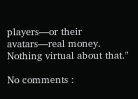players—or their avatars—real money. Nothing virtual about that."

No comments :